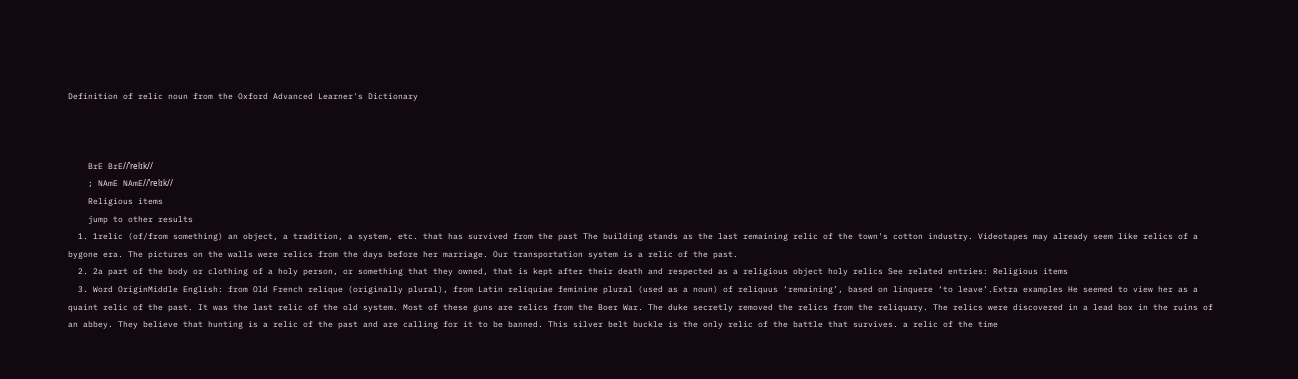Definition of relic noun from the Oxford Advanced Learner's Dictionary



    BrE BrE//ˈrelɪk//
    ; NAmE NAmE//ˈrelɪk//
    Religious items
    jump to other results
  1. 1relic (of/from something) an object, a tradition, a system, etc. that has survived from the past The building stands as the last remaining relic of the town's cotton industry. Videotapes may already seem like relics of a bygone era. The pictures on the walls were relics from the days before her marriage. Our transportation system is a relic of the past.
  2. 2a part of the body or clothing of a holy person, or something that they owned, that is kept after their death and respected as a religious object holy relics See related entries: Religious items
  3. Word OriginMiddle English: from Old French relique (originally plural), from Latin reliquiae feminine plural (used as a noun) of reliquus ‘remaining’, based on linquere ‘to leave’.Extra examples He seemed to view her as a quaint relic of the past. It was the last relic of the old system. Most of these guns are relics from the Boer War. The duke secretly removed the relics from the reliquary. The relics were discovered in a lead box in the ruins of an abbey. They believe that hunting is a relic of the past and are calling for it to be banned. This silver belt buckle is the only relic of the battle that survives. a relic of the time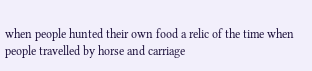when people hunted their own food a relic of the time when people travelled by horse and carriage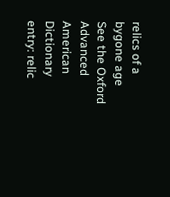relics of a bygone age
See the Oxford Advanced American Dictionary entry: relic